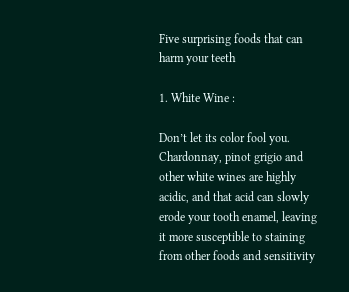Five surprising foods that can harm your teeth

1. White Wine :

Don’t let its color fool you. Chardonnay, pinot grigio and other white wines are highly acidic, and that acid can slowly erode your tooth enamel, leaving it more susceptible to staining from other foods and sensitivity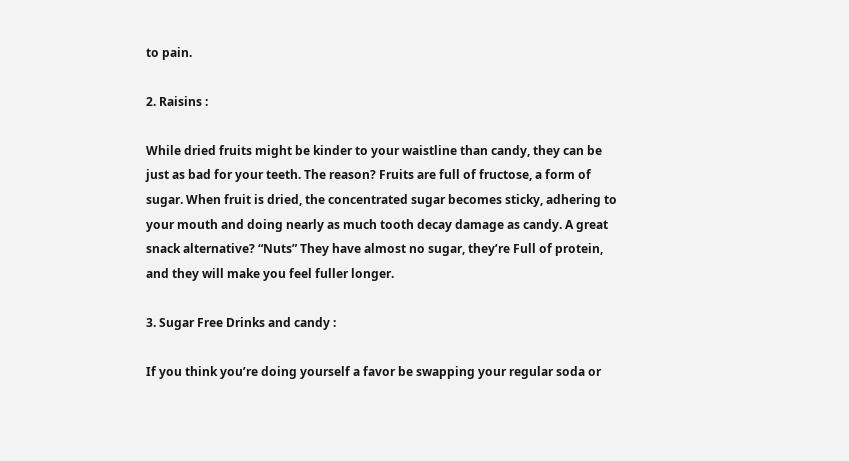to pain.

2. Raisins :

While dried fruits might be kinder to your waistline than candy, they can be just as bad for your teeth. The reason? Fruits are full of fructose, a form of sugar. When fruit is dried, the concentrated sugar becomes sticky, adhering to your mouth and doing nearly as much tooth decay damage as candy. A great snack alternative? “Nuts” They have almost no sugar, they’re Full of protein, and they will make you feel fuller longer.

3. Sugar Free Drinks and candy :

If you think you’re doing yourself a favor be swapping your regular soda or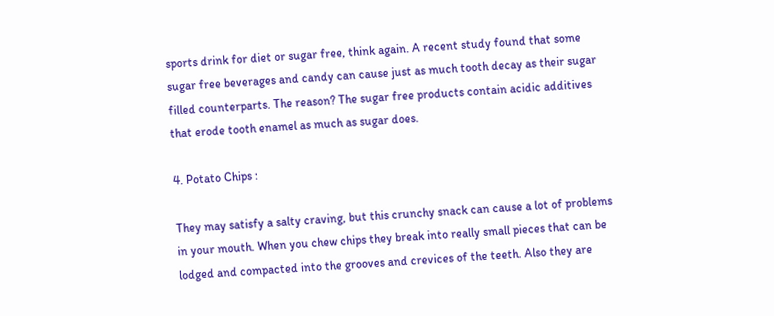sports drink for diet or sugar free, think again. A recent study found that some sugar free beverages and candy can cause just as much tooth decay as their sugar filled counterparts. The reason? The sugar free products contain acidic additives that erode tooth enamel as much as sugar does.

4. Potato Chips :

They may satisfy a salty craving, but this crunchy snack can cause a lot of problems in your mouth. When you chew chips they break into really small pieces that can be lodged and compacted into the grooves and crevices of the teeth. Also they are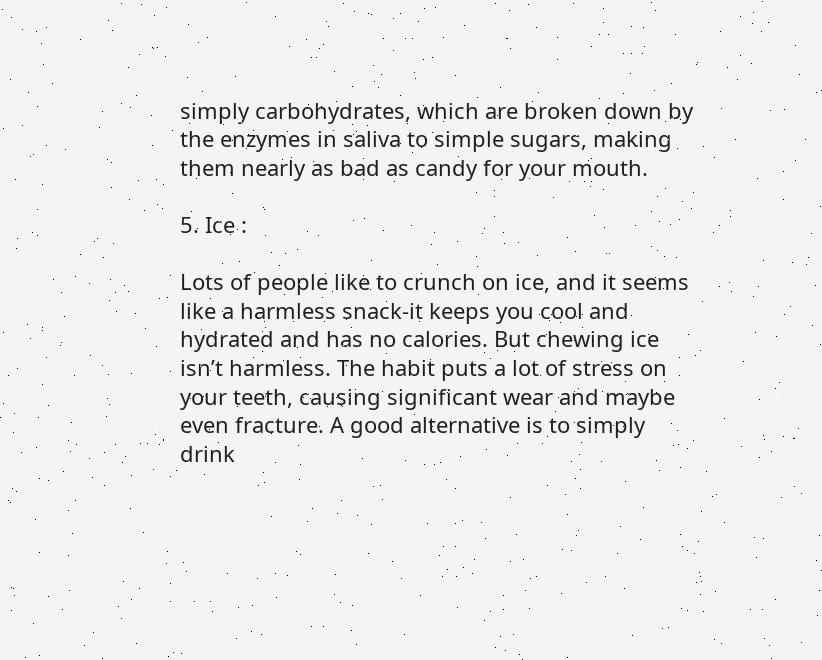simply carbohydrates, which are broken down by the enzymes in saliva to simple sugars, making them nearly as bad as candy for your mouth.

5. Ice :

Lots of people like to crunch on ice, and it seems like a harmless snack-it keeps you cool and hydrated and has no calories. But chewing ice isn’t harmless. The habit puts a lot of stress on your teeth, causing significant wear and maybe even fracture. A good alternative is to simply drink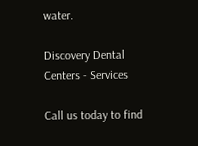water.

Discovery Dental Centers - Services

Call us today to find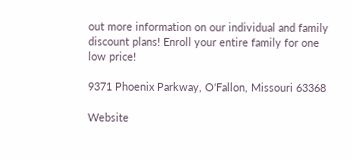out more information on our individual and family discount plans! Enroll your entire family for one low price!

9371 Phoenix Parkway, O'Fallon, Missouri 63368

Website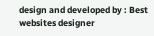design and developed by : Best websites designer